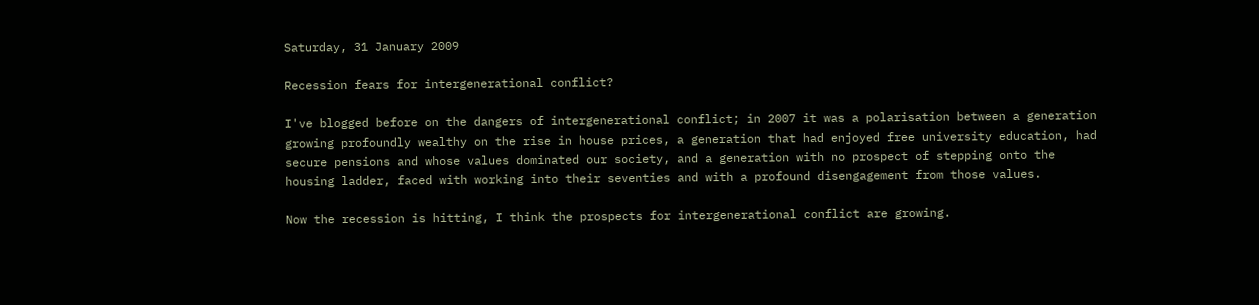Saturday, 31 January 2009

Recession fears for intergenerational conflict?

I've blogged before on the dangers of intergenerational conflict; in 2007 it was a polarisation between a generation growing profoundly wealthy on the rise in house prices, a generation that had enjoyed free university education, had secure pensions and whose values dominated our society, and a generation with no prospect of stepping onto the housing ladder, faced with working into their seventies and with a profound disengagement from those values.

Now the recession is hitting, I think the prospects for intergenerational conflict are growing.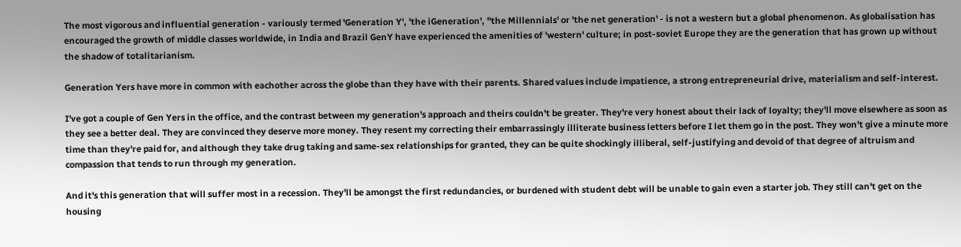The most vigorous and influential generation - variously termed 'Generation Y', 'the iGeneration', ''the Millennials' or 'the net generation' - is not a western but a global phenomenon. As globalisation has encouraged the growth of middle classes worldwide, in India and Brazil GenY have experienced the amenities of 'western' culture; in post-soviet Europe they are the generation that has grown up without the shadow of totalitarianism.

Generation Yers have more in common with eachother across the globe than they have with their parents. Shared values include impatience, a strong entrepreneurial drive, materialism and self-interest.

I've got a couple of Gen Yers in the office, and the contrast between my generation's approach and theirs couldn't be greater. They're very honest about their lack of loyalty; they'll move elsewhere as soon as they see a better deal. They are convinced they deserve more money. They resent my correcting their embarrassingly illiterate business letters before I let them go in the post. They won't give a minute more time than they're paid for, and although they take drug taking and same-sex relationships for granted, they can be quite shockingly illiberal, self-justifying and devoid of that degree of altruism and compassion that tends to run through my generation.

And it's this generation that will suffer most in a recession. They'll be amongst the first redundancies, or burdened with student debt will be unable to gain even a starter job. They still can't get on the housing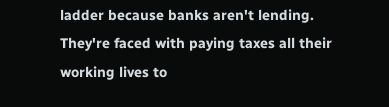ladder because banks aren't lending. They're faced with paying taxes all their working lives to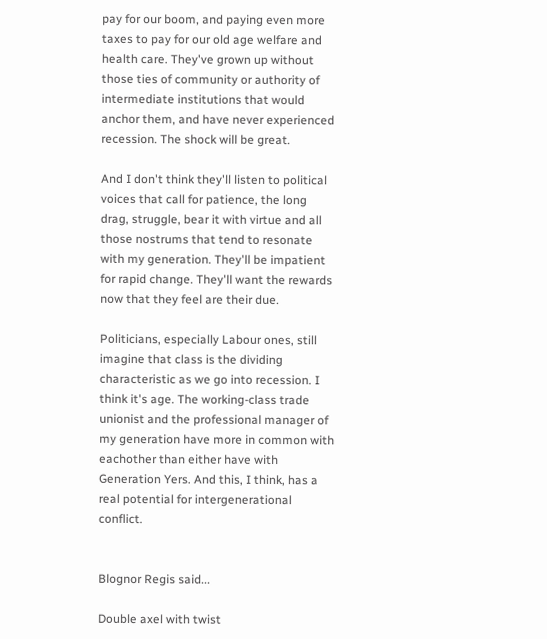pay for our boom, and paying even more taxes to pay for our old age welfare and health care. They've grown up without those ties of community or authority of intermediate institutions that would anchor them, and have never experienced recession. The shock will be great.

And I don't think they'll listen to political voices that call for patience, the long drag, struggle, bear it with virtue and all those nostrums that tend to resonate with my generation. They'll be impatient for rapid change. They'll want the rewards now that they feel are their due.

Politicians, especially Labour ones, still imagine that class is the dividing characteristic as we go into recession. I think it's age. The working-class trade unionist and the professional manager of my generation have more in common with eachother than either have with Generation Yers. And this, I think, has a real potential for intergenerational conflict.


Blognor Regis said...

Double axel with twist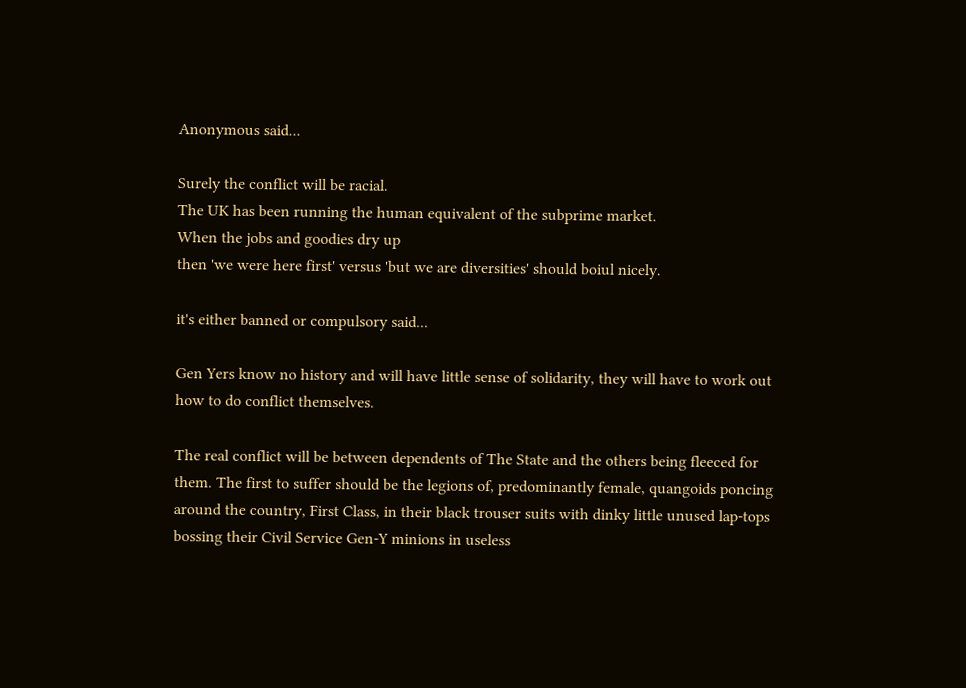Anonymous said...

Surely the conflict will be racial.
The UK has been running the human equivalent of the subprime market.
When the jobs and goodies dry up
then 'we were here first' versus 'but we are diversities' should boiul nicely.

it's either banned or compulsory said...

Gen Yers know no history and will have little sense of solidarity, they will have to work out how to do conflict themselves.

The real conflict will be between dependents of The State and the others being fleeced for them. The first to suffer should be the legions of, predominantly female, quangoids poncing around the country, First Class, in their black trouser suits with dinky little unused lap-tops bossing their Civil Service Gen-Y minions in useless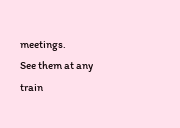meetings.
See them at any train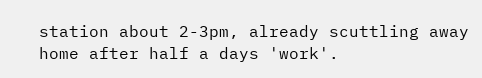station about 2-3pm, already scuttling away home after half a days 'work'.